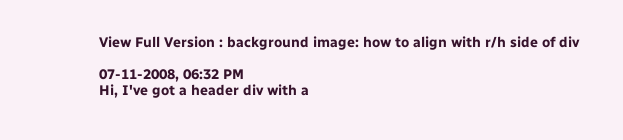View Full Version : background image: how to align with r/h side of div

07-11-2008, 06:32 PM
Hi, I've got a header div with a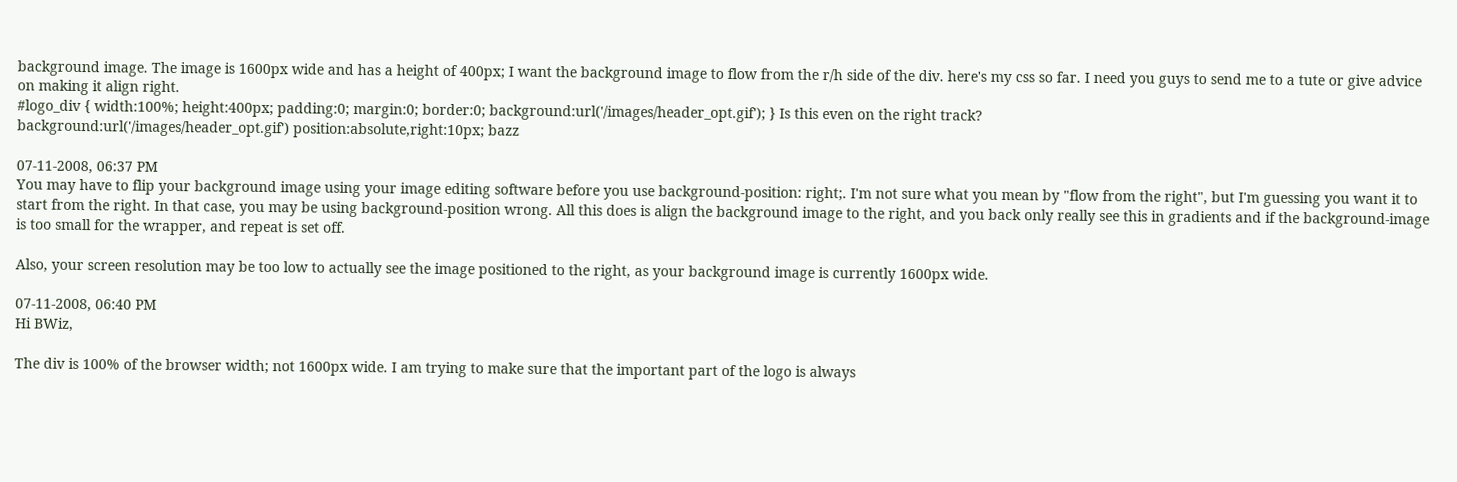background image. The image is 1600px wide and has a height of 400px; I want the background image to flow from the r/h side of the div. here's my css so far. I need you guys to send me to a tute or give advice on making it align right.
#logo_div { width:100%; height:400px; padding:0; margin:0; border:0; background:url('/images/header_opt.gif'); } Is this even on the right track?
background:url('/images/header_opt.gif') position:absolute,right:10px; bazz

07-11-2008, 06:37 PM
You may have to flip your background image using your image editing software before you use background-position: right;. I'm not sure what you mean by "flow from the right", but I'm guessing you want it to start from the right. In that case, you may be using background-position wrong. All this does is align the background image to the right, and you back only really see this in gradients and if the background-image is too small for the wrapper, and repeat is set off.

Also, your screen resolution may be too low to actually see the image positioned to the right, as your background image is currently 1600px wide.

07-11-2008, 06:40 PM
Hi BWiz,

The div is 100% of the browser width; not 1600px wide. I am trying to make sure that the important part of the logo is always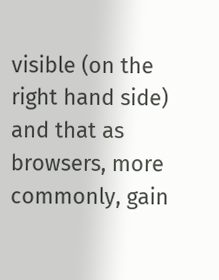visible (on the right hand side) and that as browsers, more commonly, gain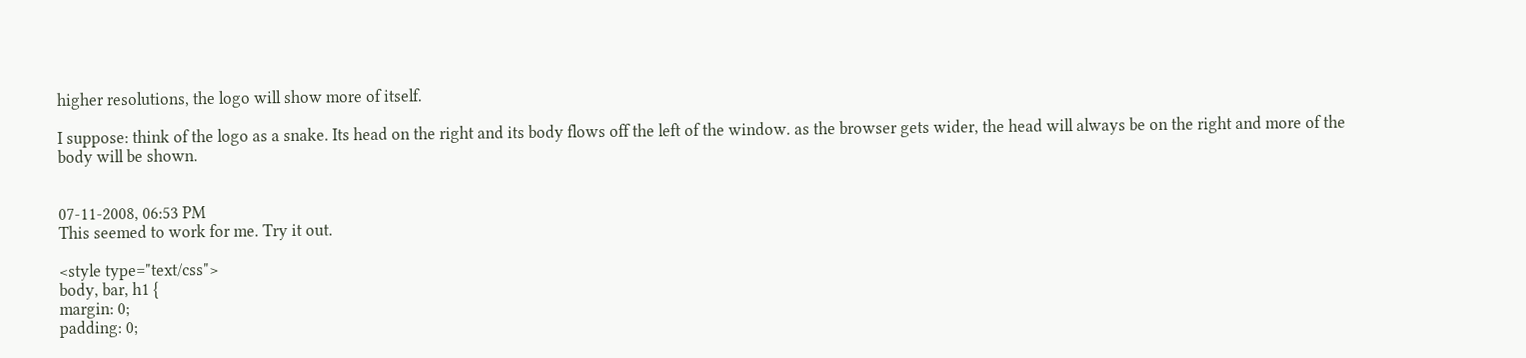higher resolutions, the logo will show more of itself.

I suppose: think of the logo as a snake. Its head on the right and its body flows off the left of the window. as the browser gets wider, the head will always be on the right and more of the body will be shown.


07-11-2008, 06:53 PM
This seemed to work for me. Try it out.

<style type="text/css">
body, bar, h1 {
margin: 0;
padding: 0;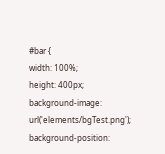#bar {
width: 100%;
height: 400px;
background-image: url('elements/bgTest.png');
background-position: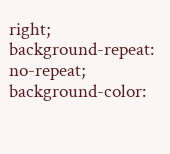right;
background-repeat: no-repeat;
background-color: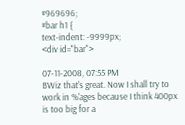#969696;
#bar h1 {
text-indent: -9999px;
<div id="bar">

07-11-2008, 07:55 PM
BWiz that's great. Now I shall try to work in %'ages because I think 400px is too big for a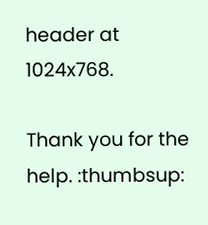header at 1024x768.

Thank you for the help. :thumbsup: